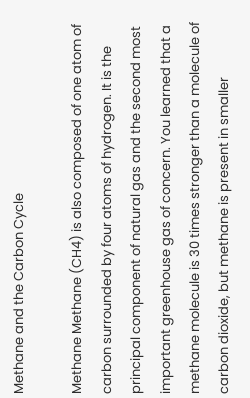Methane and the Carbon Cycle

Methane Methane (CH4) is also composed of one atom of carbon surrounded by four atoms of hydrogen. It is the principal component of natural gas and the second most important greenhouse gas of concern. You learned that a methane molecule is 30 times stronger than a molecule of carbon dioxide, but methane is present in smaller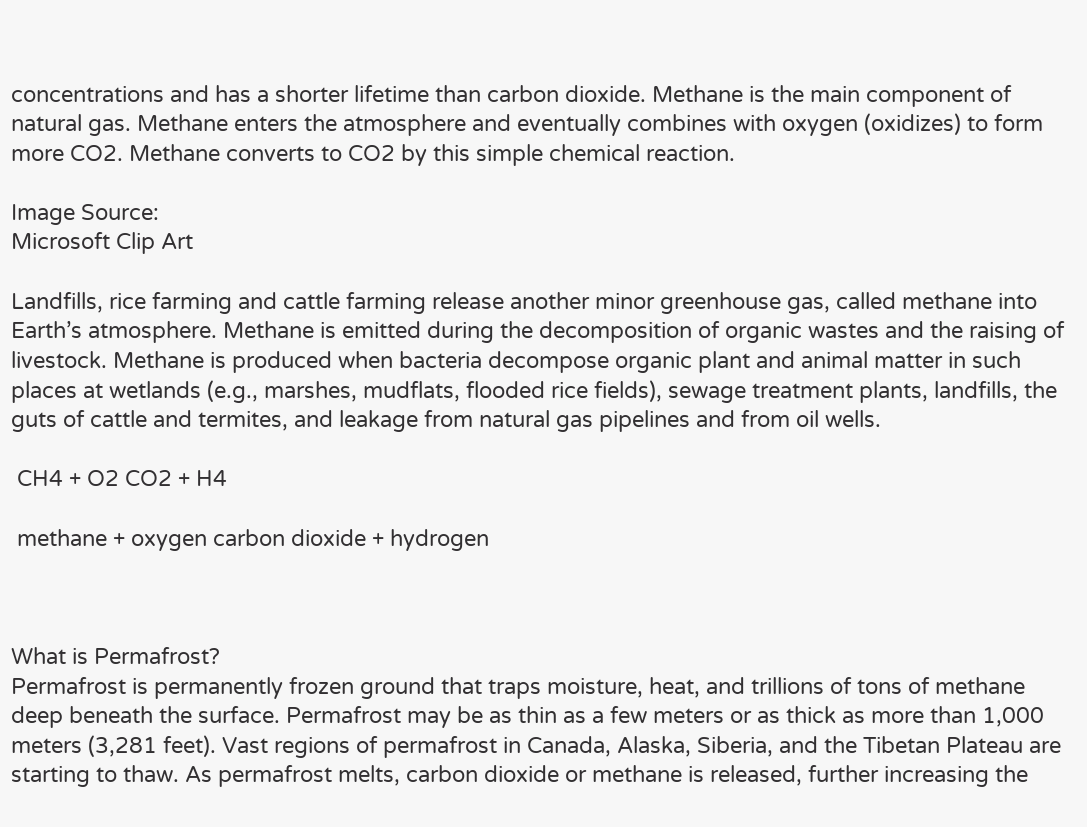concentrations and has a shorter lifetime than carbon dioxide. Methane is the main component of natural gas. Methane enters the atmosphere and eventually combines with oxygen (oxidizes) to form more CO2. Methane converts to CO2 by this simple chemical reaction.

Image Source:
Microsoft Clip Art

Landfills, rice farming and cattle farming release another minor greenhouse gas, called methane into Earth’s atmosphere. Methane is emitted during the decomposition of organic wastes and the raising of livestock. Methane is produced when bacteria decompose organic plant and animal matter in such places at wetlands (e.g., marshes, mudflats, flooded rice fields), sewage treatment plants, landfills, the guts of cattle and termites, and leakage from natural gas pipelines and from oil wells.

 CH4 + O2 CO2 + H4

 methane + oxygen carbon dioxide + hydrogen



What is Permafrost?
Permafrost is permanently frozen ground that traps moisture, heat, and trillions of tons of methane deep beneath the surface. Permafrost may be as thin as a few meters or as thick as more than 1,000 meters (3,281 feet). Vast regions of permafrost in Canada, Alaska, Siberia, and the Tibetan Plateau are starting to thaw. As permafrost melts, carbon dioxide or methane is released, further increasing the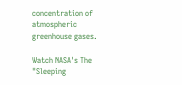concentration of atmospheric greenhouse gases.

Watch NASA's The "Sleeping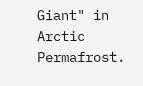Giant" in Arctic Permafrost.